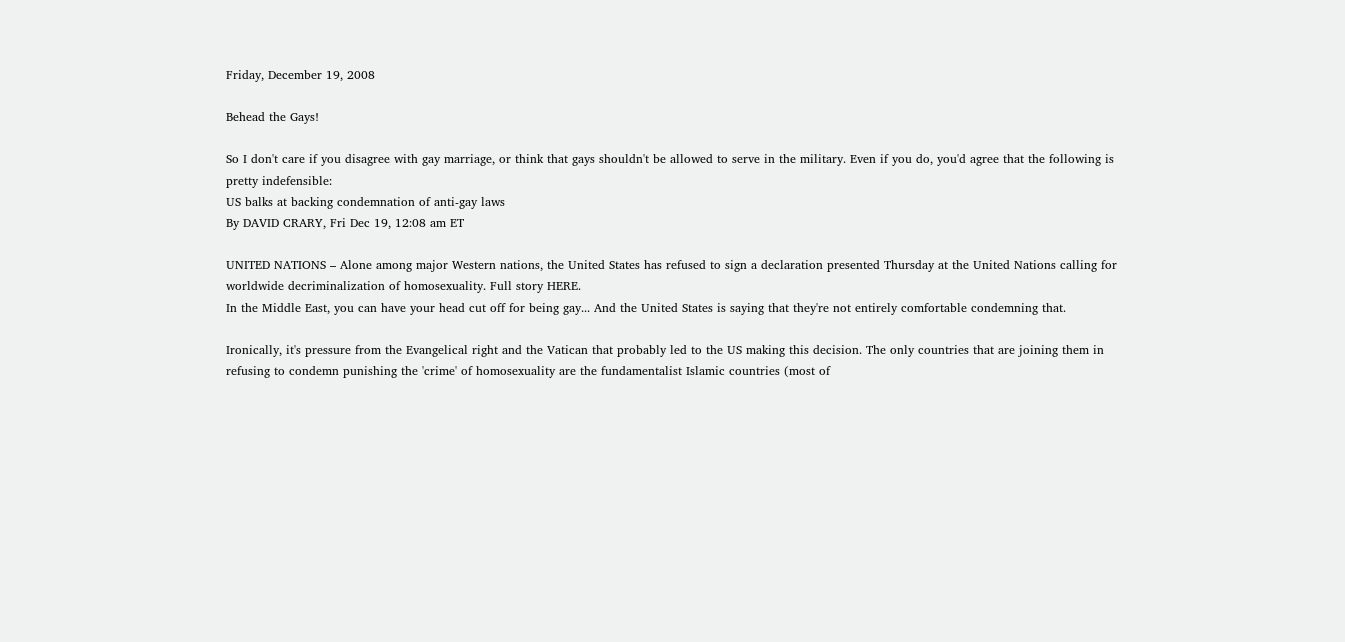Friday, December 19, 2008

Behead the Gays!

So I don't care if you disagree with gay marriage, or think that gays shouldn't be allowed to serve in the military. Even if you do, you'd agree that the following is pretty indefensible:
US balks at backing condemnation of anti-gay laws
By DAVID CRARY, Fri Dec 19, 12:08 am ET

UNITED NATIONS – Alone among major Western nations, the United States has refused to sign a declaration presented Thursday at the United Nations calling for worldwide decriminalization of homosexuality. Full story HERE.
In the Middle East, you can have your head cut off for being gay... And the United States is saying that they're not entirely comfortable condemning that.

Ironically, it's pressure from the Evangelical right and the Vatican that probably led to the US making this decision. The only countries that are joining them in refusing to condemn punishing the 'crime' of homosexuality are the fundamentalist Islamic countries (most of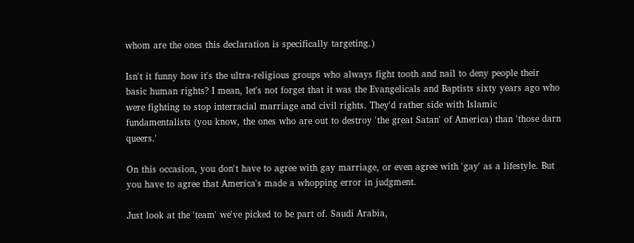whom are the ones this declaration is specifically targeting.)

Isn't it funny how it's the ultra-religious groups who always fight tooth and nail to deny people their basic human rights? I mean, let's not forget that it was the Evangelicals and Baptists sixty years ago who were fighting to stop interracial marriage and civil rights. They'd rather side with Islamic fundamentalists (you know, the ones who are out to destroy 'the great Satan' of America) than 'those darn queers.'

On this occasion, you don't have to agree with gay marriage, or even agree with 'gay' as a lifestyle. But you have to agree that America's made a whopping error in judgment.

Just look at the 'team' we've picked to be part of. Saudi Arabia,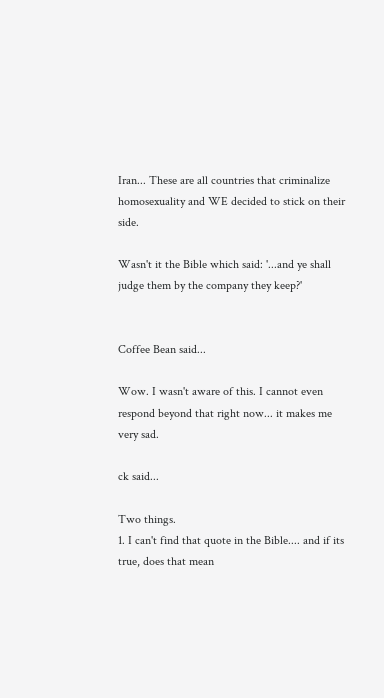Iran... These are all countries that criminalize homosexuality and WE decided to stick on their side.

Wasn't it the Bible which said: '...and ye shall judge them by the company they keep?'


Coffee Bean said...

Wow. I wasn't aware of this. I cannot even respond beyond that right now... it makes me very sad.

ck said...

Two things.
1. I can't find that quote in the Bible.... and if its true, does that mean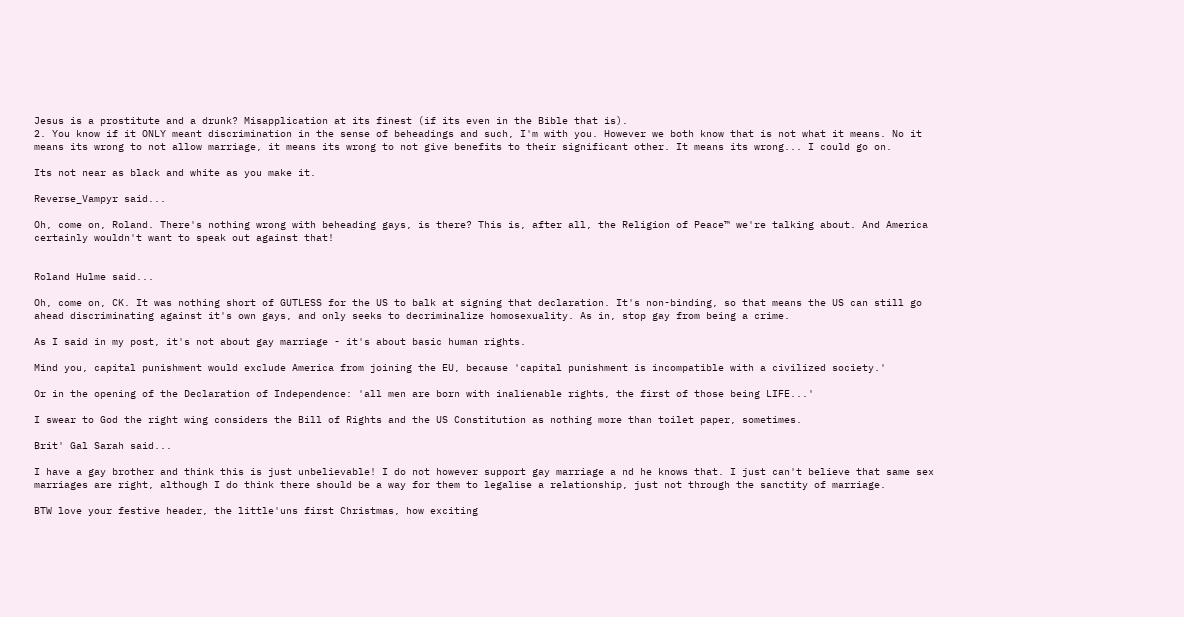Jesus is a prostitute and a drunk? Misapplication at its finest (if its even in the Bible that is).
2. You know if it ONLY meant discrimination in the sense of beheadings and such, I'm with you. However we both know that is not what it means. No it means its wrong to not allow marriage, it means its wrong to not give benefits to their significant other. It means its wrong... I could go on.

Its not near as black and white as you make it.

Reverse_Vampyr said...

Oh, come on, Roland. There's nothing wrong with beheading gays, is there? This is, after all, the Religion of Peace™ we're talking about. And America certainly wouldn't want to speak out against that!


Roland Hulme said...

Oh, come on, CK. It was nothing short of GUTLESS for the US to balk at signing that declaration. It's non-binding, so that means the US can still go ahead discriminating against it's own gays, and only seeks to decriminalize homosexuality. As in, stop gay from being a crime.

As I said in my post, it's not about gay marriage - it's about basic human rights.

Mind you, capital punishment would exclude America from joining the EU, because 'capital punishment is incompatible with a civilized society.'

Or in the opening of the Declaration of Independence: 'all men are born with inalienable rights, the first of those being LIFE...'

I swear to God the right wing considers the Bill of Rights and the US Constitution as nothing more than toilet paper, sometimes.

Brit' Gal Sarah said...

I have a gay brother and think this is just unbelievable! I do not however support gay marriage a nd he knows that. I just can't believe that same sex marriages are right, although I do think there should be a way for them to legalise a relationship, just not through the sanctity of marriage.

BTW love your festive header, the little'uns first Christmas, how exciting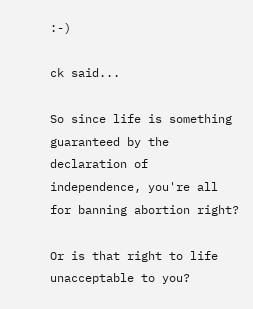:-)

ck said...

So since life is something guaranteed by the declaration of independence, you're all for banning abortion right?

Or is that right to life unacceptable to you?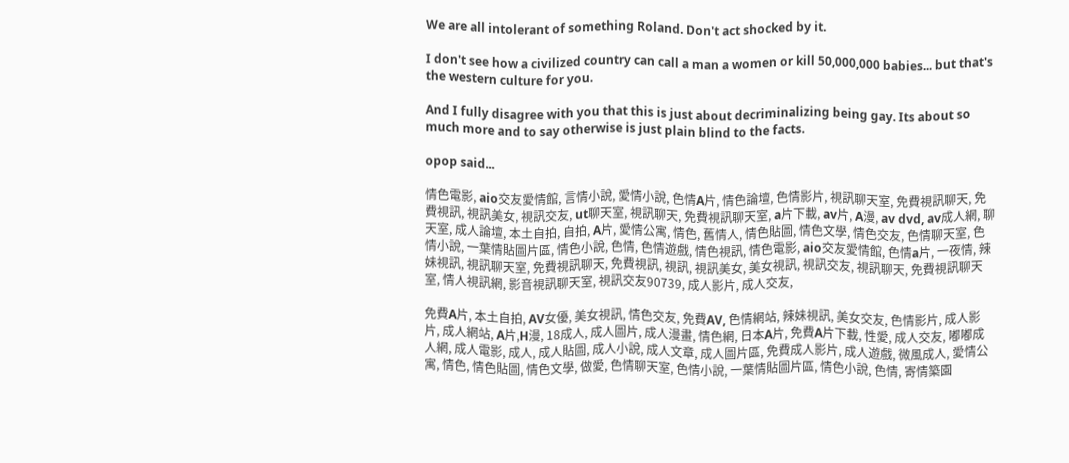We are all intolerant of something Roland. Don't act shocked by it.

I don't see how a civilized country can call a man a women or kill 50,000,000 babies... but that's the western culture for you.

And I fully disagree with you that this is just about decriminalizing being gay. Its about so much more and to say otherwise is just plain blind to the facts.

opop said...

情色電影, aio交友愛情館, 言情小說, 愛情小說, 色情A片, 情色論壇, 色情影片, 視訊聊天室, 免費視訊聊天, 免費視訊, 視訊美女, 視訊交友, ut聊天室, 視訊聊天, 免費視訊聊天室, a片下載, av片, A漫, av dvd, av成人網, 聊天室, 成人論壇, 本土自拍, 自拍, A片, 愛情公寓, 情色, 舊情人, 情色貼圖, 情色文學, 情色交友, 色情聊天室, 色情小說, 一葉情貼圖片區, 情色小說, 色情, 色情遊戲, 情色視訊, 情色電影, aio交友愛情館, 色情a片, 一夜情, 辣妹視訊, 視訊聊天室, 免費視訊聊天, 免費視訊, 視訊, 視訊美女, 美女視訊, 視訊交友, 視訊聊天, 免費視訊聊天室, 情人視訊網, 影音視訊聊天室, 視訊交友90739, 成人影片, 成人交友,

免費A片, 本土自拍, AV女優, 美女視訊, 情色交友, 免費AV, 色情網站, 辣妹視訊, 美女交友, 色情影片, 成人影片, 成人網站, A片,H漫, 18成人, 成人圖片, 成人漫畫, 情色網, 日本A片, 免費A片下載, 性愛, 成人交友, 嘟嘟成人網, 成人電影, 成人, 成人貼圖, 成人小說, 成人文章, 成人圖片區, 免費成人影片, 成人遊戲, 微風成人, 愛情公寓, 情色, 情色貼圖, 情色文學, 做愛, 色情聊天室, 色情小說, 一葉情貼圖片區, 情色小說, 色情, 寄情築園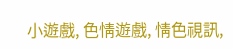小遊戲, 色情遊戲, 情色視訊,